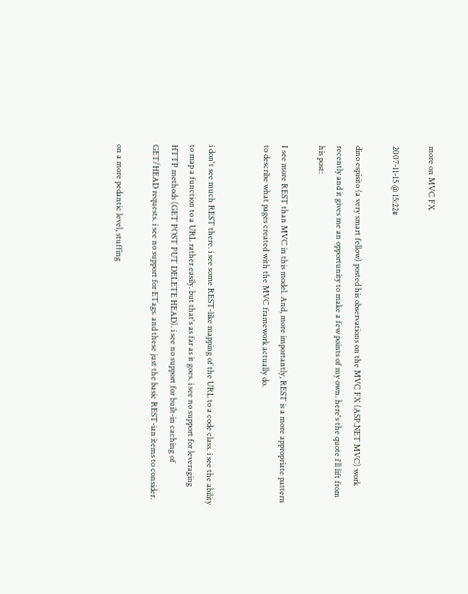more on MVC FX

2007-11-15 @ 15:22#

dino espisito (a very smart fellow) posted his observations on the MVC FX (ASP.NET MVC) work recently and it gives me an opportunity to make a few points of my own. here's the quote i'll lift from his post:

I see more REST than MVC in this model. And, more importantly, REST is a more appropriate pattern to describe what pages created with the MVC framework actually do.


i don't see much REST there. i see some REST-like mapping of the URL to a code class. i see the ability to map a function to a URL rather easily. but that's as far as it goes. i see no support for leveraging HTTP methods (GET POST PUT DELETE HEAD). i see no support for built-in caching of GET/HEAD requests. i see no support for ETags. and these just the basic REST-ian items to consider.

on a more pedantic level, stuffing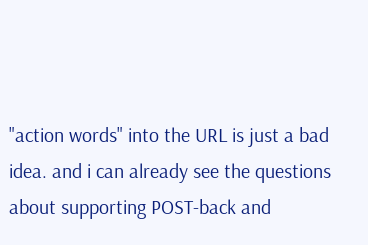"action words" into the URL is just a bad idea. and i can already see the questions about supporting POST-back and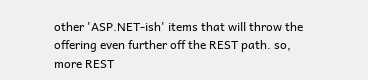other 'ASP.NET-ish' items that will throw the offering even further off the REST path. so, more REST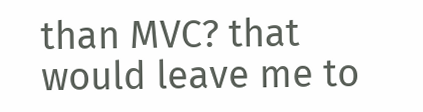than MVC? that would leave me to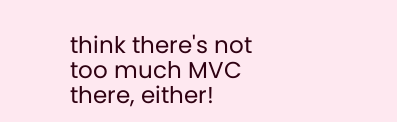think there's not too much MVC there, either!